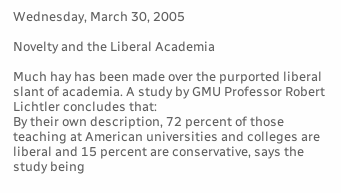Wednesday, March 30, 2005

Novelty and the Liberal Academia

Much hay has been made over the purported liberal slant of academia. A study by GMU Professor Robert Lichtler concludes that:
By their own description, 72 percent of those teaching at American universities and colleges are liberal and 15 percent are conservative, says the study being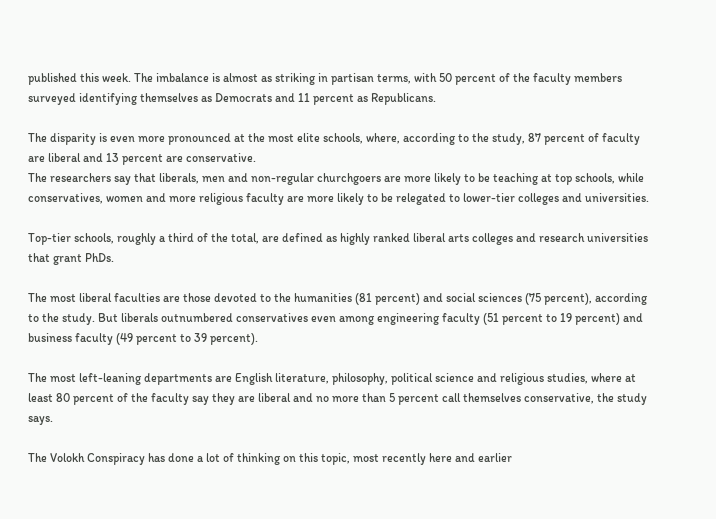published this week. The imbalance is almost as striking in partisan terms, with 50 percent of the faculty members surveyed identifying themselves as Democrats and 11 percent as Republicans.

The disparity is even more pronounced at the most elite schools, where, according to the study, 87 percent of faculty are liberal and 13 percent are conservative.
The researchers say that liberals, men and non-regular churchgoers are more likely to be teaching at top schools, while conservatives, women and more religious faculty are more likely to be relegated to lower-tier colleges and universities.

Top-tier schools, roughly a third of the total, are defined as highly ranked liberal arts colleges and research universities that grant PhDs.

The most liberal faculties are those devoted to the humanities (81 percent) and social sciences (75 percent), according to the study. But liberals outnumbered conservatives even among engineering faculty (51 percent to 19 percent) and business faculty (49 percent to 39 percent).

The most left-leaning departments are English literature, philosophy, political science and religious studies, where at least 80 percent of the faculty say they are liberal and no more than 5 percent call themselves conservative, the study says.

The Volokh Conspiracy has done a lot of thinking on this topic, most recently here and earlier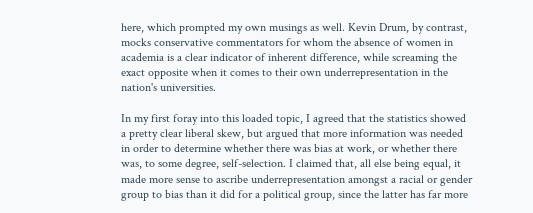here, which prompted my own musings as well. Kevin Drum, by contrast, mocks conservative commentators for whom the absence of women in academia is a clear indicator of inherent difference, while screaming the exact opposite when it comes to their own underrepresentation in the nation's universities.

In my first foray into this loaded topic, I agreed that the statistics showed a pretty clear liberal skew, but argued that more information was needed in order to determine whether there was bias at work, or whether there was, to some degree, self-selection. I claimed that, all else being equal, it made more sense to ascribe underrepresentation amongst a racial or gender group to bias than it did for a political group, since the latter has far more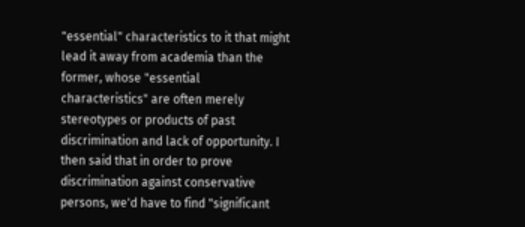"essential" characteristics to it that might lead it away from academia than the former, whose "essential characteristics" are often merely stereotypes or products of past discrimination and lack of opportunity. I then said that in order to prove discrimination against conservative persons, we'd have to find "significant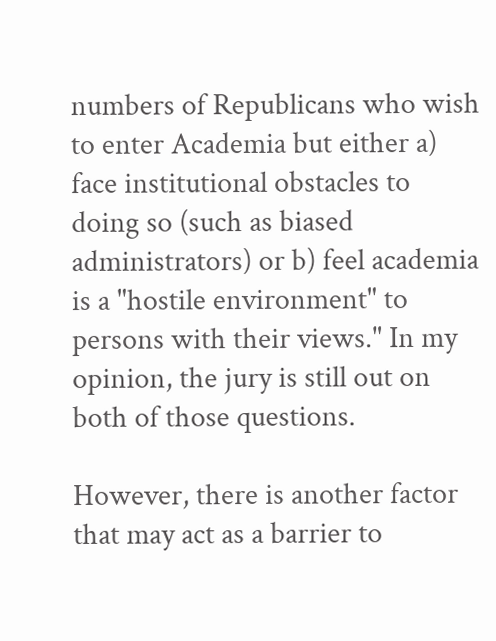numbers of Republicans who wish to enter Academia but either a) face institutional obstacles to doing so (such as biased administrators) or b) feel academia is a "hostile environment" to persons with their views." In my opinion, the jury is still out on both of those questions.

However, there is another factor that may act as a barrier to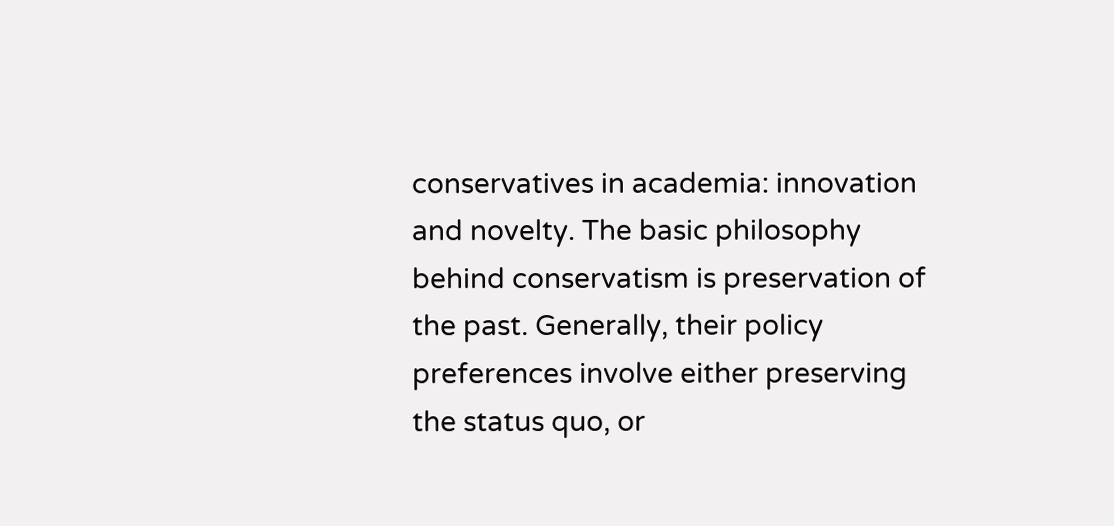conservatives in academia: innovation and novelty. The basic philosophy behind conservatism is preservation of the past. Generally, their policy preferences involve either preserving the status quo, or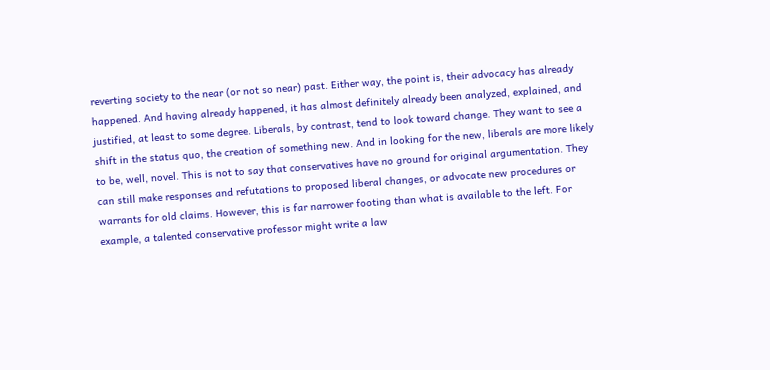reverting society to the near (or not so near) past. Either way, the point is, their advocacy has already happened. And having already happened, it has almost definitely already been analyzed, explained, and justified, at least to some degree. Liberals, by contrast, tend to look toward change. They want to see a shift in the status quo, the creation of something new. And in looking for the new, liberals are more likely to be, well, novel. This is not to say that conservatives have no ground for original argumentation. They can still make responses and refutations to proposed liberal changes, or advocate new procedures or warrants for old claims. However, this is far narrower footing than what is available to the left. For example, a talented conservative professor might write a law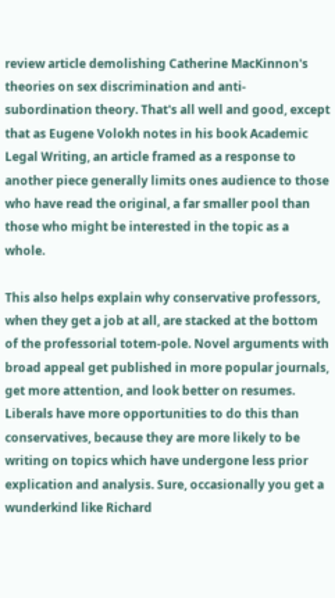review article demolishing Catherine MacKinnon's theories on sex discrimination and anti-subordination theory. That's all well and good, except that as Eugene Volokh notes in his book Academic Legal Writing, an article framed as a response to another piece generally limits ones audience to those who have read the original, a far smaller pool than those who might be interested in the topic as a whole.

This also helps explain why conservative professors, when they get a job at all, are stacked at the bottom of the professorial totem-pole. Novel arguments with broad appeal get published in more popular journals, get more attention, and look better on resumes. Liberals have more opportunities to do this than conservatives, because they are more likely to be writing on topics which have undergone less prior explication and analysis. Sure, occasionally you get a wunderkind like Richard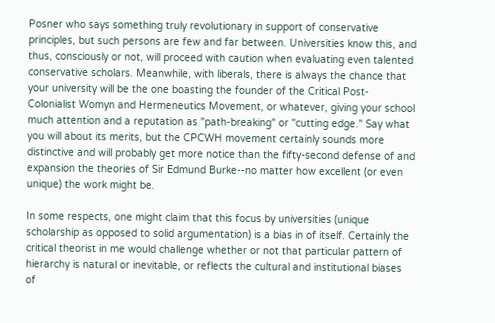Posner who says something truly revolutionary in support of conservative principles, but such persons are few and far between. Universities know this, and thus, consciously or not, will proceed with caution when evaluating even talented conservative scholars. Meanwhile, with liberals, there is always the chance that your university will be the one boasting the founder of the Critical Post-Colonialist Womyn and Hermeneutics Movement, or whatever, giving your school much attention and a reputation as "path-breaking" or "cutting edge." Say what you will about its merits, but the CPCWH movement certainly sounds more distinctive and will probably get more notice than the fifty-second defense of and expansion the theories of Sir Edmund Burke--no matter how excellent (or even unique) the work might be.

In some respects, one might claim that this focus by universities (unique scholarship as opposed to solid argumentation) is a bias in of itself. Certainly the critical theorist in me would challenge whether or not that particular pattern of hierarchy is natural or inevitable, or reflects the cultural and institutional biases of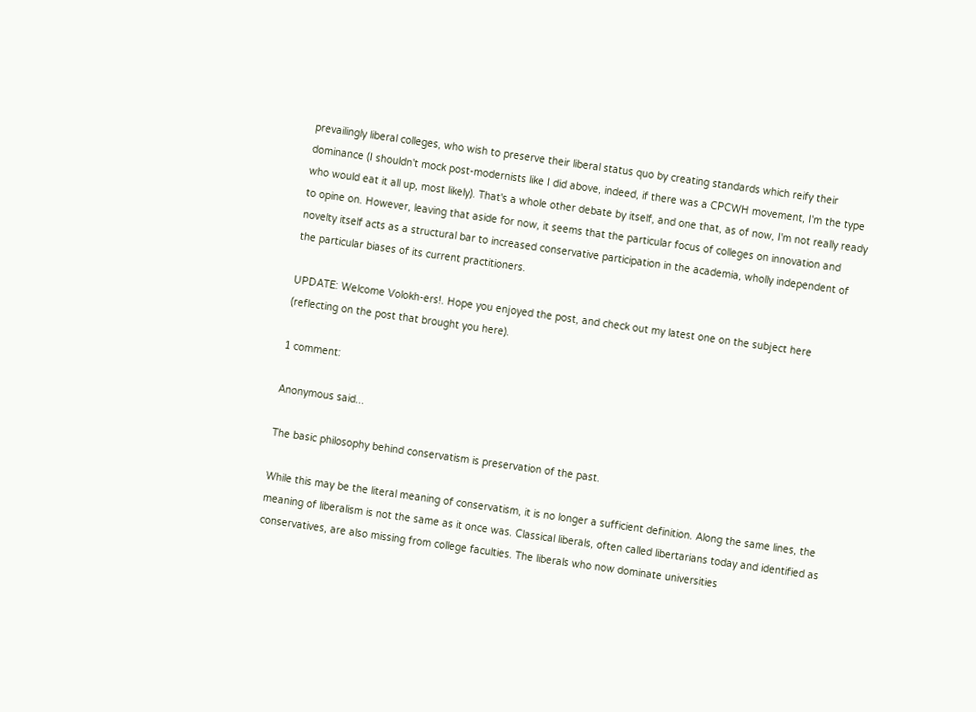prevailingly liberal colleges, who wish to preserve their liberal status quo by creating standards which reify their dominance (I shouldn't mock post-modernists like I did above, indeed, if there was a CPCWH movement, I'm the type who would eat it all up, most likely). That's a whole other debate by itself, and one that, as of now, I'm not really ready to opine on. However, leaving that aside for now, it seems that the particular focus of colleges on innovation and novelty itself acts as a structural bar to increased conservative participation in the academia, wholly independent of the particular biases of its current practitioners.

UPDATE: Welcome Volokh-ers!. Hope you enjoyed the post, and check out my latest one on the subject here (reflecting on the post that brought you here).

1 comment:

Anonymous said...

The basic philosophy behind conservatism is preservation of the past.

While this may be the literal meaning of conservatism, it is no longer a sufficient definition. Along the same lines, the meaning of liberalism is not the same as it once was. Classical liberals, often called libertarians today and identified as conservatives, are also missing from college faculties. The liberals who now dominate universities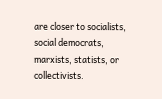are closer to socialists, social democrats, marxists, statists, or collectivists.